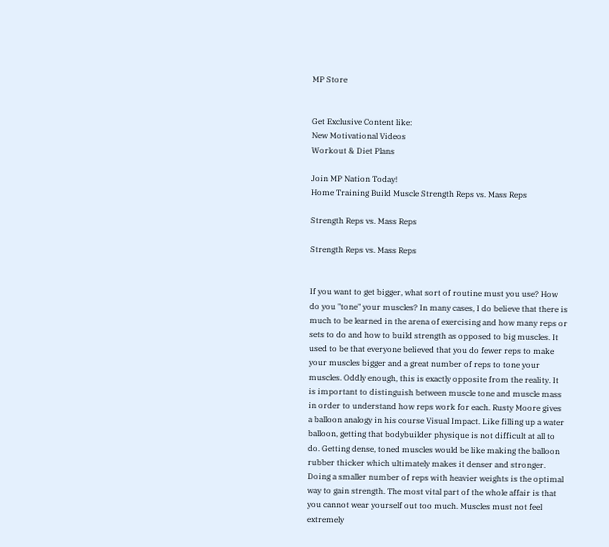MP Store


Get Exclusive Content like:
New Motivational Videos
Workout & Diet Plans

Join MP Nation Today!
Home Training Build Muscle Strength Reps vs. Mass Reps

Strength Reps vs. Mass Reps

Strength Reps vs. Mass Reps


If you want to get bigger, what sort of routine must you use? How do you "tone" your muscles? In many cases, I do believe that there is much to be learned in the arena of exercising and how many reps or sets to do and how to build strength as opposed to big muscles. It used to be that everyone believed that you do fewer reps to make your muscles bigger and a great number of reps to tone your muscles. Oddly enough, this is exactly opposite from the reality. It is important to distinguish between muscle tone and muscle mass in order to understand how reps work for each. Rusty Moore gives a balloon analogy in his course Visual Impact. Like filling up a water balloon, getting that bodybuilder physique is not difficult at all to do. Getting dense, toned muscles would be like making the balloon rubber thicker which ultimately makes it denser and stronger. Doing a smaller number of reps with heavier weights is the optimal way to gain strength. The most vital part of the whole affair is that you cannot wear yourself out too much. Muscles must not feel extremely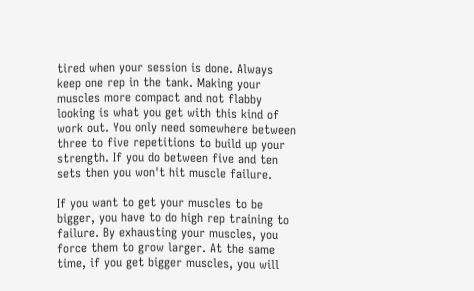tired when your session is done. Always keep one rep in the tank. Making your muscles more compact and not flabby looking is what you get with this kind of work out. You only need somewhere between three to five repetitions to build up your strength. If you do between five and ten sets then you won't hit muscle failure.

If you want to get your muscles to be bigger, you have to do high rep training to failure. By exhausting your muscles, you force them to grow larger. At the same time, if you get bigger muscles, you will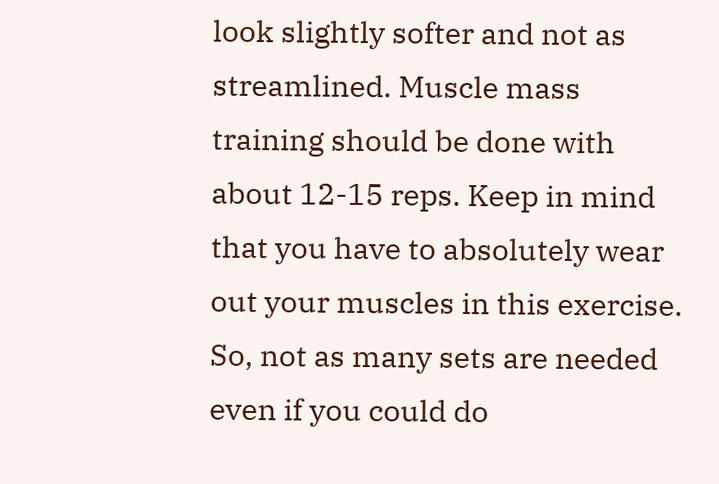look slightly softer and not as streamlined. Muscle mass training should be done with about 12-15 reps. Keep in mind that you have to absolutely wear out your muscles in this exercise. So, not as many sets are needed even if you could do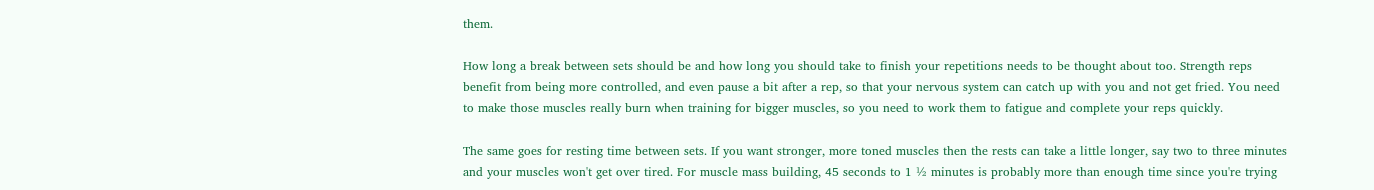them.

How long a break between sets should be and how long you should take to finish your repetitions needs to be thought about too. Strength reps benefit from being more controlled, and even pause a bit after a rep, so that your nervous system can catch up with you and not get fried. You need to make those muscles really burn when training for bigger muscles, so you need to work them to fatigue and complete your reps quickly.

The same goes for resting time between sets. If you want stronger, more toned muscles then the rests can take a little longer, say two to three minutes and your muscles won't get over tired. For muscle mass building, 45 seconds to 1 ½ minutes is probably more than enough time since you're trying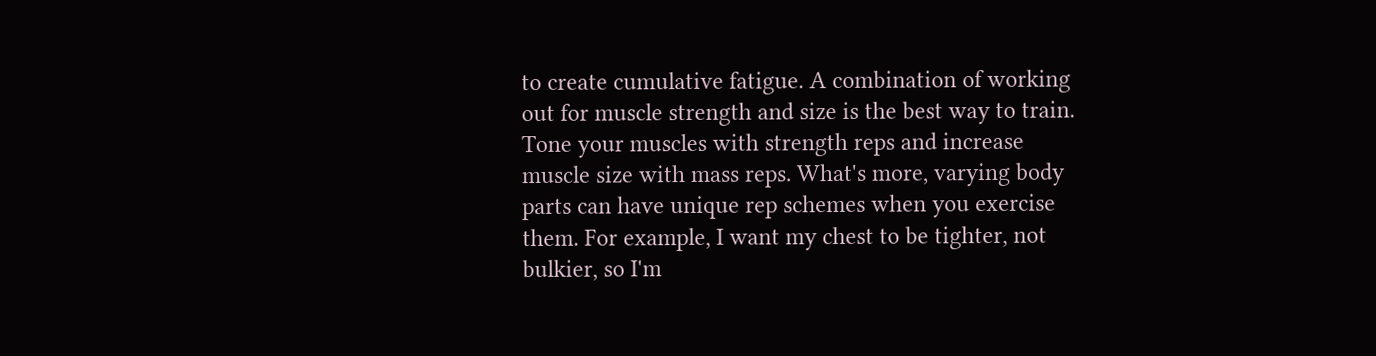to create cumulative fatigue. A combination of working out for muscle strength and size is the best way to train. Tone your muscles with strength reps and increase muscle size with mass reps. What's more, varying body parts can have unique rep schemes when you exercise them. For example, I want my chest to be tighter, not bulkier, so I'm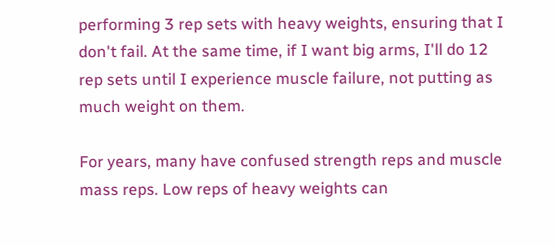performing 3 rep sets with heavy weights, ensuring that I don't fail. At the same time, if I want big arms, I'll do 12 rep sets until I experience muscle failure, not putting as much weight on them.

For years, many have confused strength reps and muscle mass reps. Low reps of heavy weights can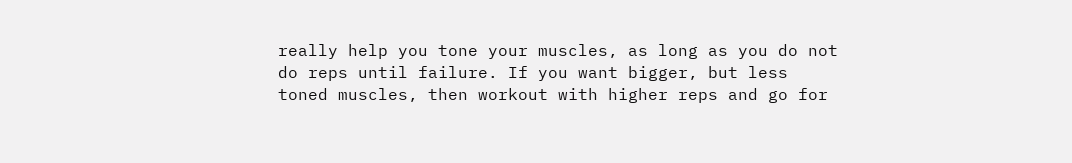really help you tone your muscles, as long as you do not do reps until failure. If you want bigger, but less toned muscles, then workout with higher reps and go for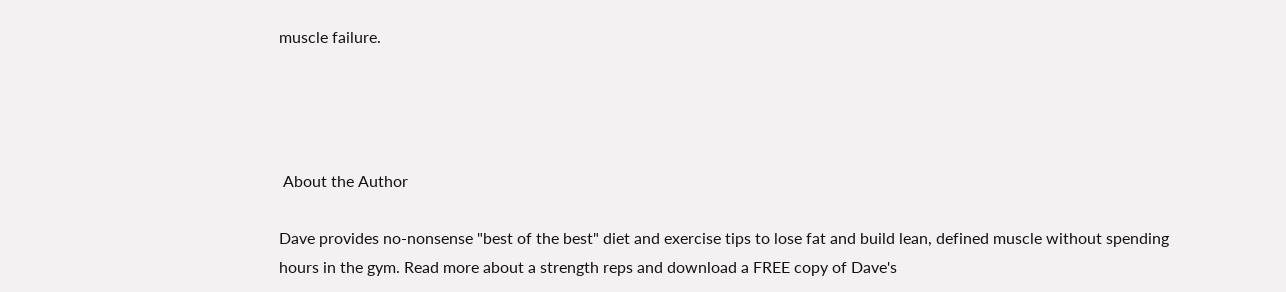muscle failure.




 About the Author

Dave provides no-nonsense "best of the best" diet and exercise tips to lose fat and build lean, defined muscle without spending hours in the gym. Read more about a strength reps and download a FREE copy of Dave's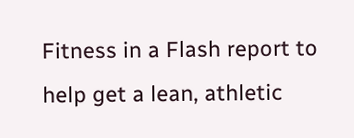Fitness in a Flash report to help get a lean, athletic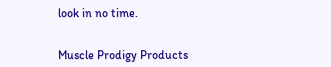look in no time.


Muscle Prodigy Products